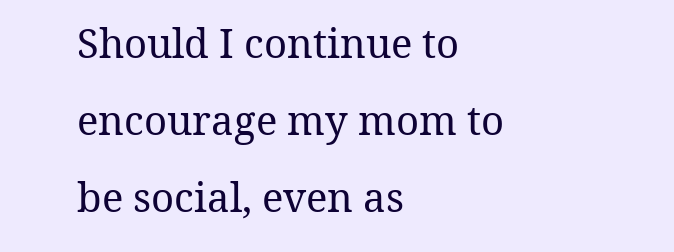Should I continue to encourage my mom to be social, even as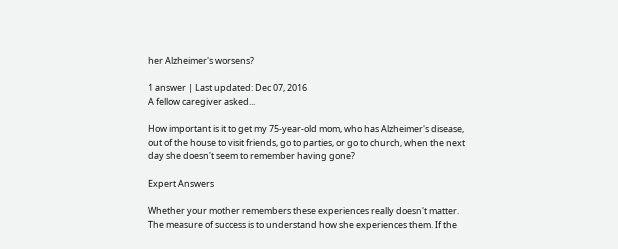her Alzheimer's worsens?

1 answer | Last updated: Dec 07, 2016
A fellow caregiver asked...

How important is it to get my 75-year-old mom, who has Alzheimer's disease, out of the house to visit friends, go to parties, or go to church, when the next day she doesn't seem to remember having gone?

Expert Answers

Whether your mother remembers these experiences really doesn't matter. The measure of success is to understand how she experiences them. If the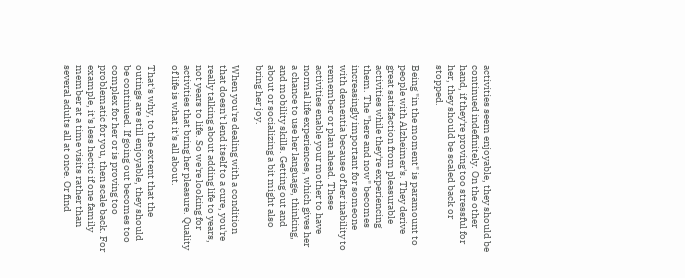activities seem enjoyable, they should be continued indefinitely. On the other hand, if they're proving too stressful for her, they should be scaled back or stopped.

Being "in the moment" is paramount to people with Alzheimer's. They derive great satisfaction from pleasurable activities while they're experiencing them. The "here and now" becomes increasingly important for someone with dementia because of her inability to remember or plan ahead. These activities enable your mother to have normal life experiences, which gives her a chance to use her language, thinking, and mobility skills. Getting out and about or socializing a bit might also bring her joy.

When you're dealing with a condition that doesn't lend itself to a cure, you're really talking about adding life to years, not years to life. So we're looking for activities that bring her pleasure. Quality of life is what it's all about.

That's why, to the extent that the outings are still enjoyable, they should be continued. If going out becomes too complex for her or is proving too problematic for you, then scale back. For example, it's less hectic if one family member at a time visits rather than several adults all at once. Or find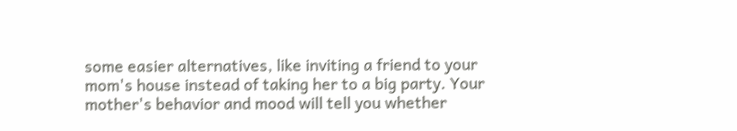some easier alternatives, like inviting a friend to your mom's house instead of taking her to a big party. Your mother's behavior and mood will tell you whether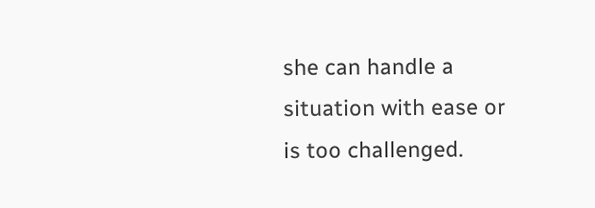she can handle a situation with ease or is too challenged.